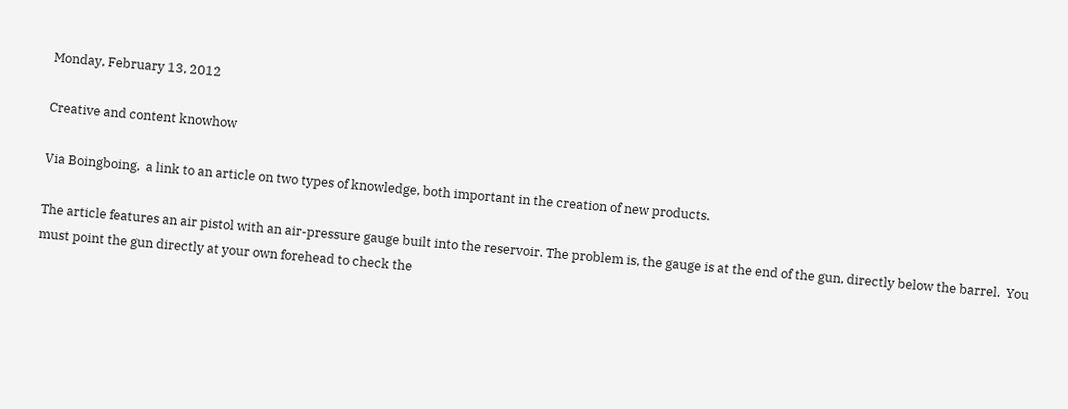Monday, February 13, 2012

Creative and content knowhow

Via Boingboing,  a link to an article on two types of knowledge, both important in the creation of new products.

The article features an air pistol with an air-pressure gauge built into the reservoir. The problem is, the gauge is at the end of the gun, directly below the barrel.  You must point the gun directly at your own forehead to check the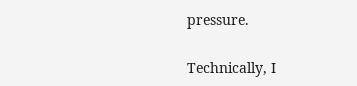pressure.

Technically, I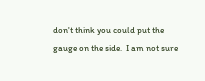don't think you could put the gauge on the side.  I am not sure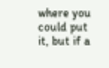where you could put it, but if a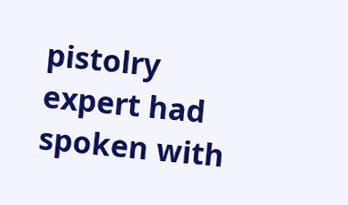pistolry expert had spoken with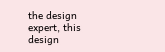the design expert, this design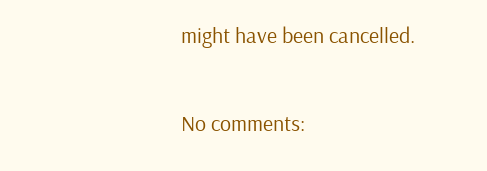might have been cancelled.

No comments: